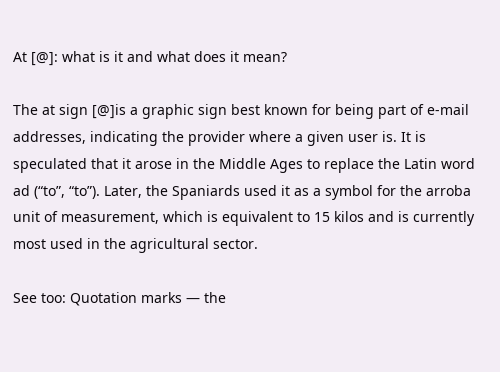At [@]: what is it and what does it mean?

The at sign [@]is a graphic sign best known for being part of e-mail addresses, indicating the provider where a given user is. It is speculated that it arose in the Middle Ages to replace the Latin word ad (“to”, “to”). Later, the Spaniards used it as a symbol for the arroba unit of measurement, which is equivalent to 15 kilos and is currently most used in the agricultural sector.

See too: Quotation marks — the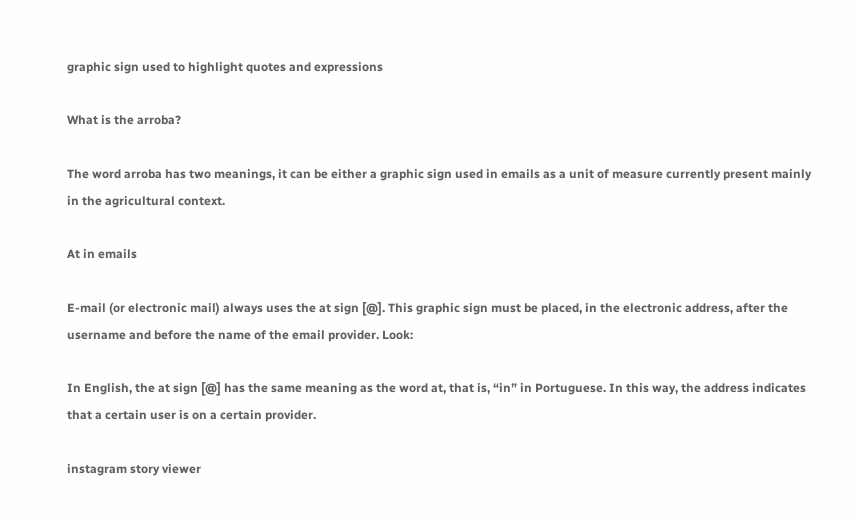graphic sign used to highlight quotes and expressions

What is the arroba?

The word arroba has two meanings, it can be either a graphic sign used in emails as a unit of measure currently present mainly in the agricultural context.

At in emails

E-mail (or electronic mail) always uses the at sign [@]. This graphic sign must be placed, in the electronic address, after the username and before the name of the email provider. Look:

In English, the at sign [@] has the same meaning as the word at, that is, “in” in Portuguese. In this way, the address indicates that a certain user is on a certain provider.

instagram story viewer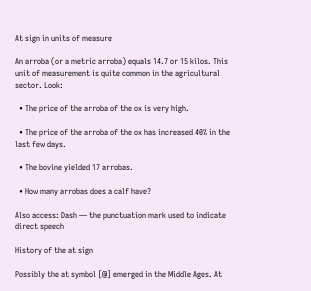At sign in units of measure

An arroba (or a metric arroba) equals 14.7 or 15 kilos. This unit of measurement is quite common in the agricultural sector. Look:

  • The price of the arroba of the ox is very high.

  • The price of the arroba of the ox has increased 40% in the last few days.

  • The bovine yielded 17 arrobas.

  • How many arrobas does a calf have?

Also access: Dash — the punctuation mark used to indicate direct speech

History of the at sign

Possibly the at symbol [@] emerged in the Middle Ages. At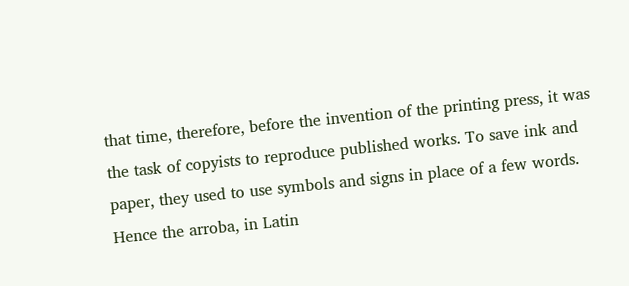that time, therefore, before the invention of the printing press, it was the task of copyists to reproduce published works. To save ink and paper, they used to use symbols and signs in place of a few words. Hence the arroba, in Latin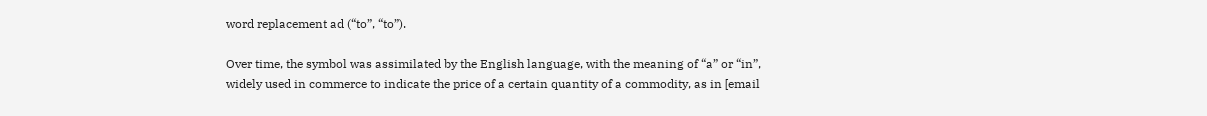word replacement ad (“to”, “to”).

Over time, the symbol was assimilated by the English language, with the meaning of “a” or “in”, widely used in commerce to indicate the price of a certain quantity of a commodity, as in [email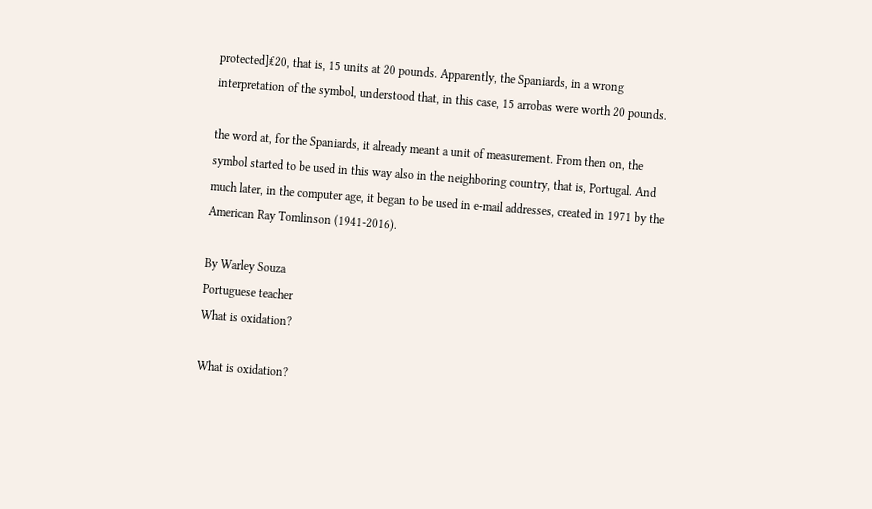protected]₤20, that is, 15 units at 20 pounds. Apparently, the Spaniards, in a wrong interpretation of the symbol, understood that, in this case, 15 arrobas were worth 20 pounds.

the word at, for the Spaniards, it already meant a unit of measurement. From then on, the symbol started to be used in this way also in the neighboring country, that is, Portugal. And much later, in the computer age, it began to be used in e-mail addresses, created in 1971 by the American Ray Tomlinson (1941-2016).

By Warley Souza
Portuguese teacher
What is oxidation?

What is oxidation?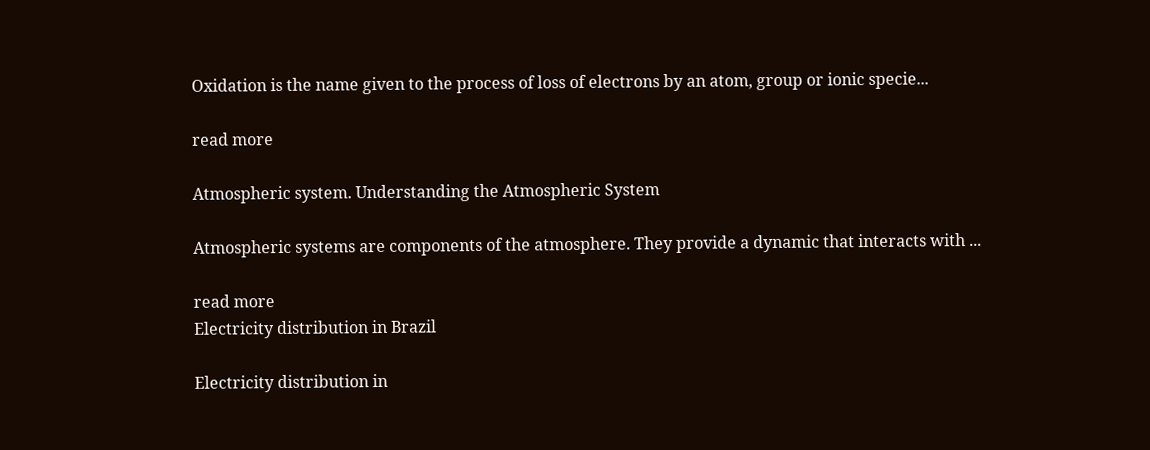Oxidation is the name given to the process of loss of electrons by an atom, group or ionic specie...

read more

Atmospheric system. Understanding the Atmospheric System

Atmospheric systems are components of the atmosphere. They provide a dynamic that interacts with ...

read more
Electricity distribution in Brazil

Electricity distribution in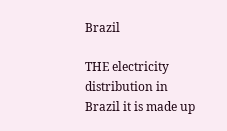Brazil

THE electricity distribution in Brazil it is made up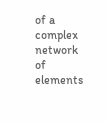of a complex network of elements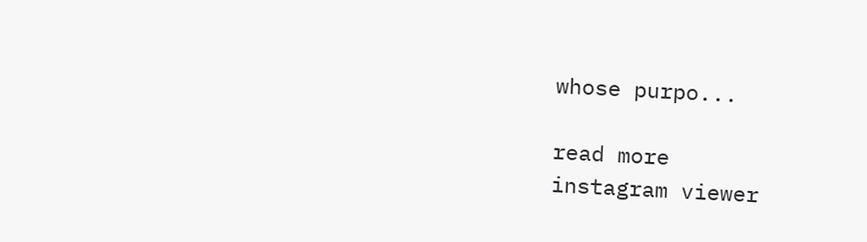whose purpo...

read more
instagram viewer